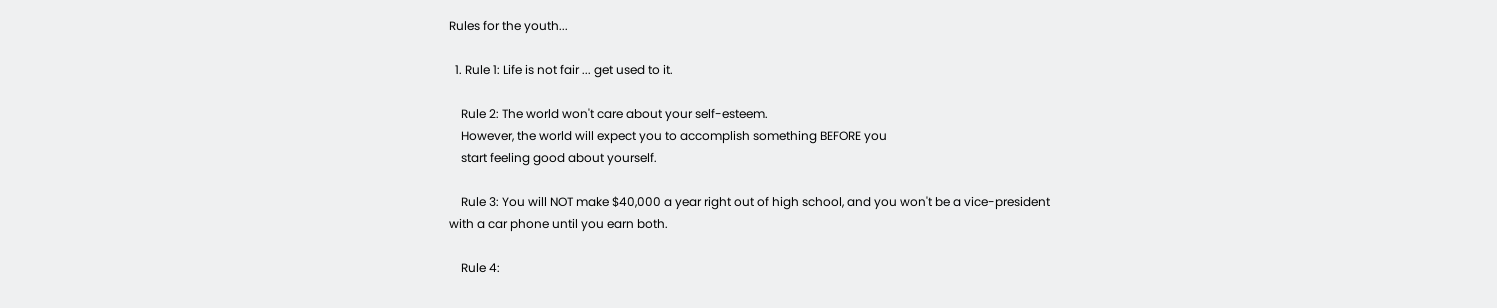Rules for the youth...

  1. Rule 1: Life is not fair ... get used to it.

    Rule 2: The world won't care about your self-esteem.
    However, the world will expect you to accomplish something BEFORE you
    start feeling good about yourself.

    Rule 3: You will NOT make $40,000 a year right out of high school, and you won't be a vice-president with a car phone until you earn both.

    Rule 4: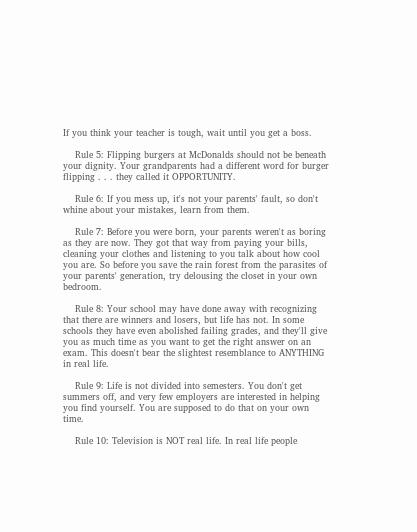If you think your teacher is tough, wait until you get a boss.

    Rule 5: Flipping burgers at McDonalds should not be beneath your dignity. Your grandparents had a different word for burger flipping . . . they called it OPPORTUNITY.

    Rule 6: If you mess up, it's not your parents' fault, so don't whine about your mistakes, learn from them.

    Rule 7: Before you were born, your parents weren't as boring as they are now. They got that way from paying your bills, cleaning your clothes and listening to you talk about how cool you are. So before you save the rain forest from the parasites of your parents' generation, try delousing the closet in your own bedroom.

    Rule 8: Your school may have done away with recognizing that there are winners and losers, but life has not. In some schools they have even abolished failing grades, and they'll give you as much time as you want to get the right answer on an exam. This doesn't bear the slightest resemblance to ANYTHING in real life.

    Rule 9: Life is not divided into semesters. You don't get summers off, and very few employers are interested in helping you find yourself. You are supposed to do that on your own time.

    Rule 10: Television is NOT real life. In real life people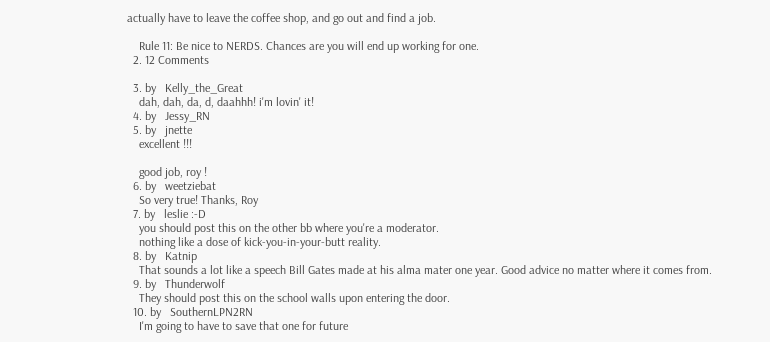actually have to leave the coffee shop, and go out and find a job.

    Rule 11: Be nice to NERDS. Chances are you will end up working for one.
  2. 12 Comments

  3. by   Kelly_the_Great
    dah, dah, da, d, daahhh! i'm lovin' it!
  4. by   Jessy_RN
  5. by   jnette
    excellent !!!

    good job, roy !
  6. by   weetziebat
    So very true! Thanks, Roy
  7. by   leslie :-D
    you should post this on the other bb where you're a moderator.
    nothing like a dose of kick-you-in-your-butt reality.
  8. by   Katnip
    That sounds a lot like a speech Bill Gates made at his alma mater one year. Good advice no matter where it comes from.
  9. by   Thunderwolf
    They should post this on the school walls upon entering the door.
  10. by   SouthernLPN2RN
    I'm going to have to save that one for future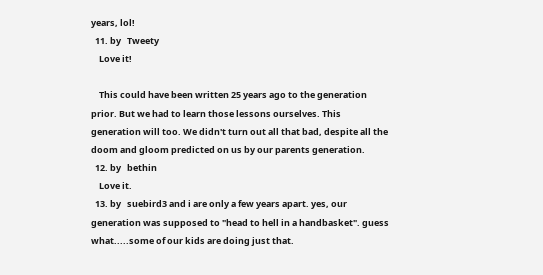years, lol!
  11. by   Tweety
    Love it!

    This could have been written 25 years ago to the generation prior. But we had to learn those lessons ourselves. This generation will too. We didn't turn out all that bad, despite all the doom and gloom predicted on us by our parents generation.
  12. by   bethin
    Love it.
  13. by   suebird3 and i are only a few years apart. yes, our generation was supposed to "head to hell in a handbasket". guess what.....some of our kids are doing just that.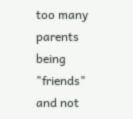too many parents being "friends" and not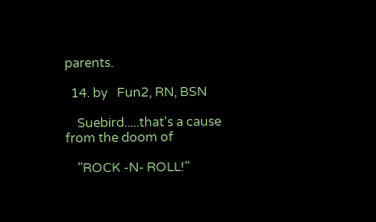parents.

  14. by   Fun2, RN, BSN

    Suebird.....that's a cause from the doom of

    "ROCK -N- ROLL!"